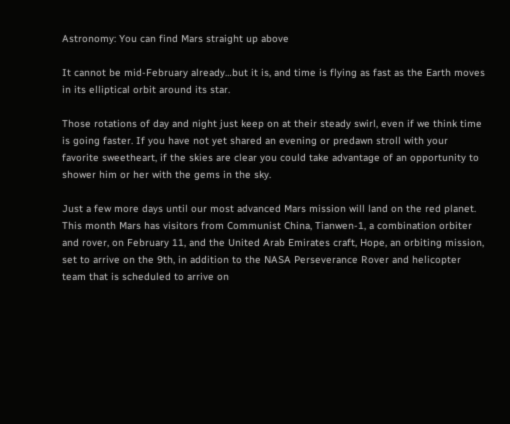Astronomy: You can find Mars straight up above

It cannot be mid-February already…but it is, and time is flying as fast as the Earth moves in its elliptical orbit around its star.

Those rotations of day and night just keep on at their steady swirl, even if we think time is going faster. If you have not yet shared an evening or predawn stroll with your favorite sweetheart, if the skies are clear you could take advantage of an opportunity to shower him or her with the gems in the sky.

Just a few more days until our most advanced Mars mission will land on the red planet. This month Mars has visitors from Communist China, Tianwen-1, a combination orbiter and rover, on February 11, and the United Arab Emirates craft, Hope, an orbiting mission, set to arrive on the 9th, in addition to the NASA Perseverance Rover and helicopter team that is scheduled to arrive on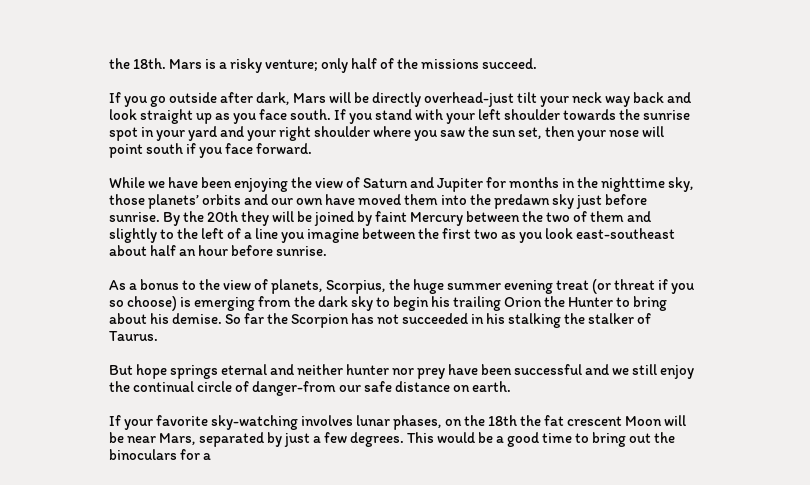the 18th. Mars is a risky venture; only half of the missions succeed.

If you go outside after dark, Mars will be directly overhead-just tilt your neck way back and look straight up as you face south. If you stand with your left shoulder towards the sunrise spot in your yard and your right shoulder where you saw the sun set, then your nose will point south if you face forward.

While we have been enjoying the view of Saturn and Jupiter for months in the nighttime sky, those planets’ orbits and our own have moved them into the predawn sky just before sunrise. By the 20th they will be joined by faint Mercury between the two of them and slightly to the left of a line you imagine between the first two as you look east-southeast about half an hour before sunrise.

As a bonus to the view of planets, Scorpius, the huge summer evening treat (or threat if you so choose) is emerging from the dark sky to begin his trailing Orion the Hunter to bring about his demise. So far the Scorpion has not succeeded in his stalking the stalker of Taurus.

But hope springs eternal and neither hunter nor prey have been successful and we still enjoy the continual circle of danger-from our safe distance on earth.

If your favorite sky-watching involves lunar phases, on the 18th the fat crescent Moon will be near Mars, separated by just a few degrees. This would be a good time to bring out the binoculars for a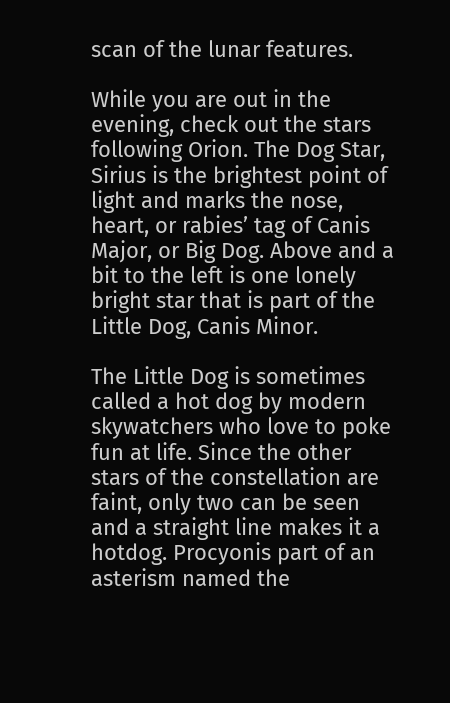scan of the lunar features.

While you are out in the evening, check out the stars following Orion. The Dog Star, Sirius is the brightest point of light and marks the nose, heart, or rabies’ tag of Canis Major, or Big Dog. Above and a bit to the left is one lonely bright star that is part of the Little Dog, Canis Minor.

The Little Dog is sometimes called a hot dog by modern skywatchers who love to poke fun at life. Since the other stars of the constellation are faint, only two can be seen and a straight line makes it a hotdog. Procyonis part of an asterism named the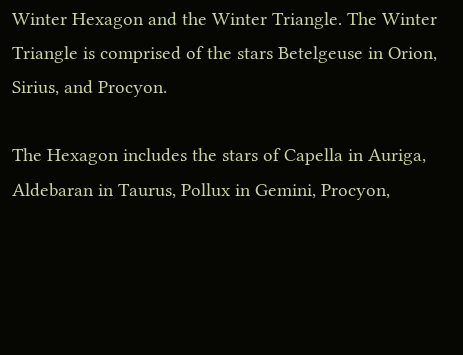Winter Hexagon and the Winter Triangle. The Winter Triangle is comprised of the stars Betelgeuse in Orion, Sirius, and Procyon.

The Hexagon includes the stars of Capella in Auriga, Aldebaran in Taurus, Pollux in Gemini, Procyon,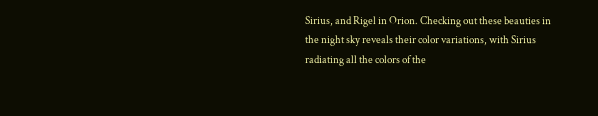Sirius, and Rigel in Orion. Checking out these beauties in the night sky reveals their color variations, with Sirius radiating all the colors of the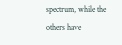spectrum, while the others have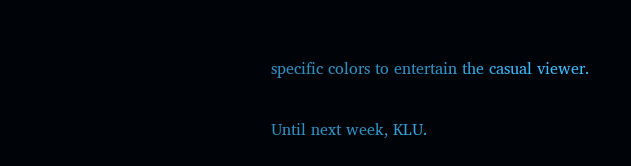specific colors to entertain the casual viewer.

Until next week, KLU.